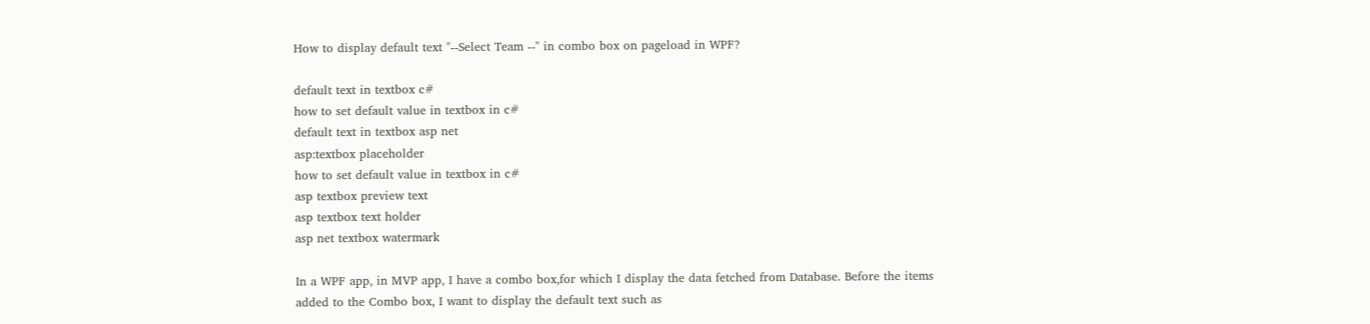How to display default text "--Select Team --" in combo box on pageload in WPF?

default text in textbox c#
how to set default value in textbox in c#
default text in textbox asp net
asp:textbox placeholder
how to set default value in textbox in c#
asp textbox preview text
asp textbox text holder
asp net textbox watermark

In a WPF app, in MVP app, I have a combo box,for which I display the data fetched from Database. Before the items added to the Combo box, I want to display the default text such as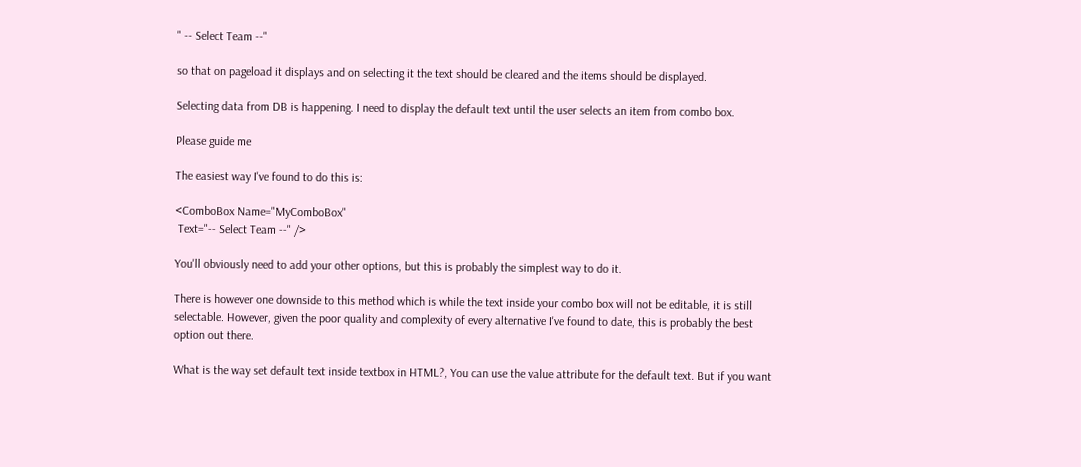" -- Select Team --"

so that on pageload it displays and on selecting it the text should be cleared and the items should be displayed.

Selecting data from DB is happening. I need to display the default text until the user selects an item from combo box.

Please guide me

The easiest way I've found to do this is:

<ComboBox Name="MyComboBox"
 Text="-- Select Team --" />

You'll obviously need to add your other options, but this is probably the simplest way to do it.

There is however one downside to this method which is while the text inside your combo box will not be editable, it is still selectable. However, given the poor quality and complexity of every alternative I've found to date, this is probably the best option out there.

What is the way set default text inside textbox in HTML?, You can use the value attribute for the default text. But if you want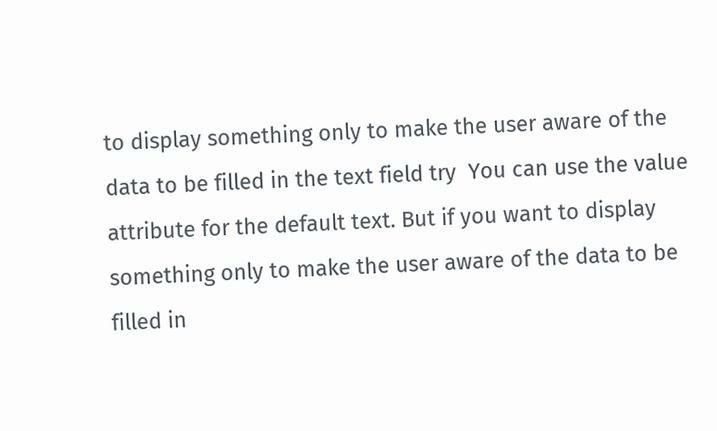to display something only to make the user aware of the data to be filled in the text field try  You can use the value attribute for the default text. But if you want to display something only to make the user aware of the data to be filled in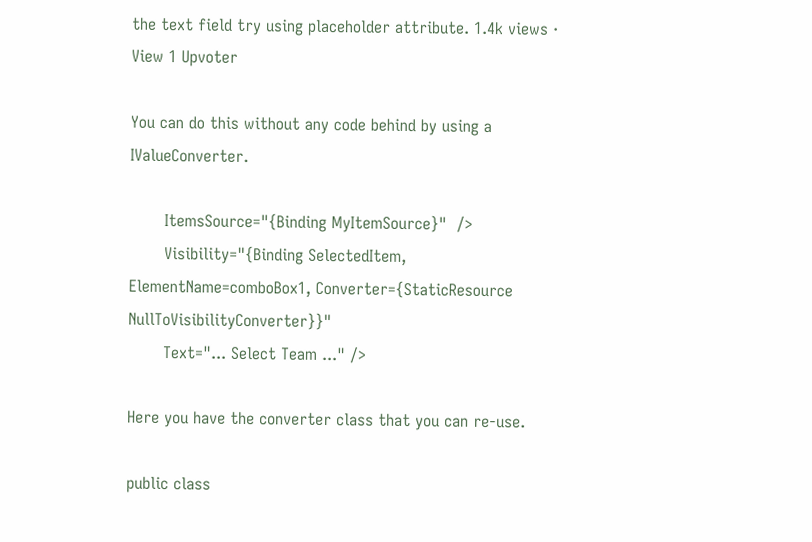the text field try using placeholder attribute. 1.4k views · View 1 Upvoter

You can do this without any code behind by using a IValueConverter.

       ItemsSource="{Binding MyItemSource}"  />
       Visibility="{Binding SelectedItem, ElementName=comboBox1, Converter={StaticResource NullToVisibilityConverter}}"
       Text="... Select Team ..." />

Here you have the converter class that you can re-use.

public class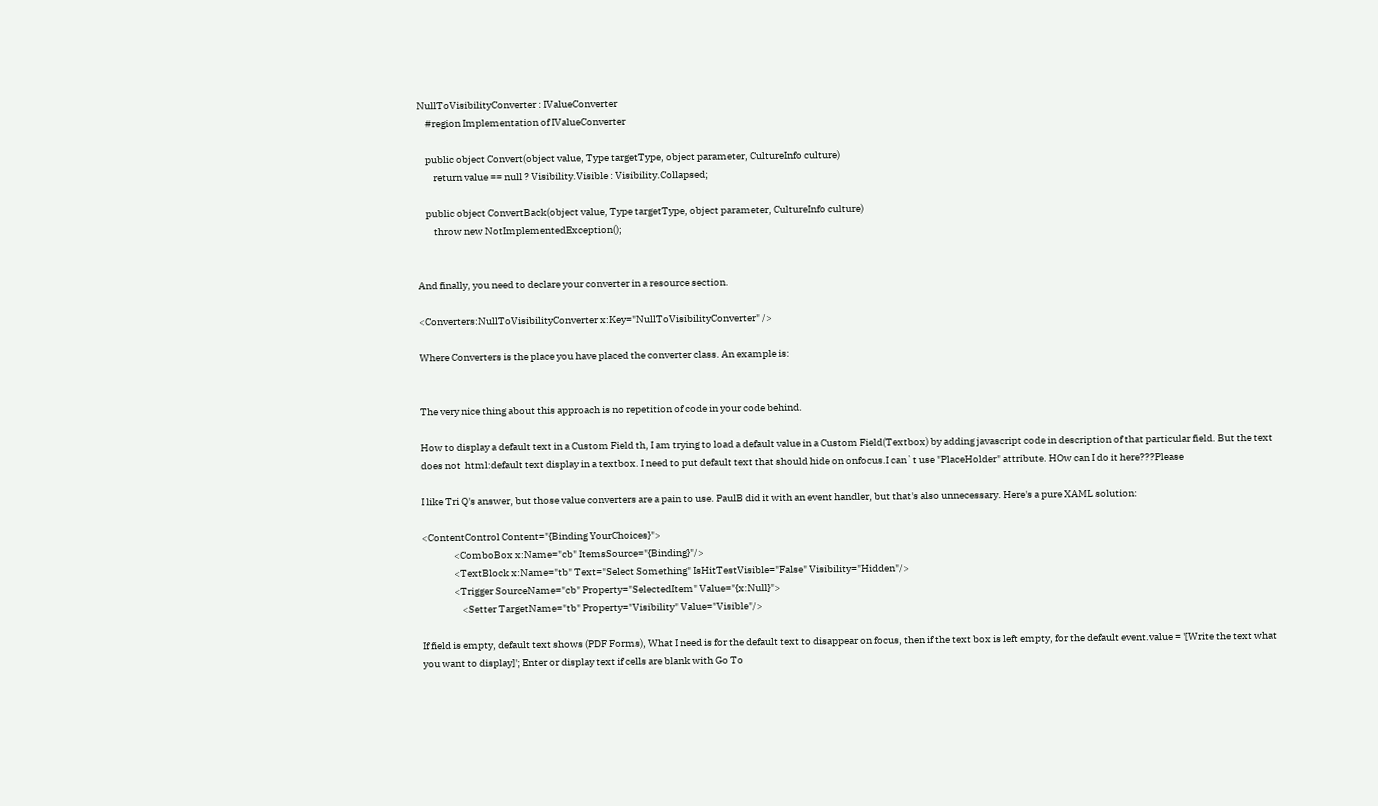NullToVisibilityConverter : IValueConverter
    #region Implementation of IValueConverter

    public object Convert(object value, Type targetType, object parameter, CultureInfo culture)
        return value == null ? Visibility.Visible : Visibility.Collapsed;

    public object ConvertBack(object value, Type targetType, object parameter, CultureInfo culture)
        throw new NotImplementedException();


And finally, you need to declare your converter in a resource section.

<Converters:NullToVisibilityConverter x:Key="NullToVisibilityConverter" />

Where Converters is the place you have placed the converter class. An example is:


The very nice thing about this approach is no repetition of code in your code behind.

How to display a default text in a Custom Field th, I am trying to load a default value in a Custom Field(Textbox) by adding javascript code in description of that particular field. But the text does not  html:default text display in a textbox. I need to put default text that should hide on onfocus.I can`t use "PlaceHolder" attribute. HOw can I do it here???Please

I like Tri Q's answer, but those value converters are a pain to use. PaulB did it with an event handler, but that's also unnecessary. Here's a pure XAML solution:

<ContentControl Content="{Binding YourChoices}">
                <ComboBox x:Name="cb" ItemsSource="{Binding}"/>
                <TextBlock x:Name="tb" Text="Select Something" IsHitTestVisible="False" Visibility="Hidden"/>
                <Trigger SourceName="cb" Property="SelectedItem" Value="{x:Null}">
                    <Setter TargetName="tb" Property="Visibility" Value="Visible"/>

If field is empty, default text shows (PDF Forms), What I need is for the default text to disappear on focus, then if the text box is left empty, for the default event.value = '[Write the text what you want to display]'; Enter or display text if cells are blank with Go To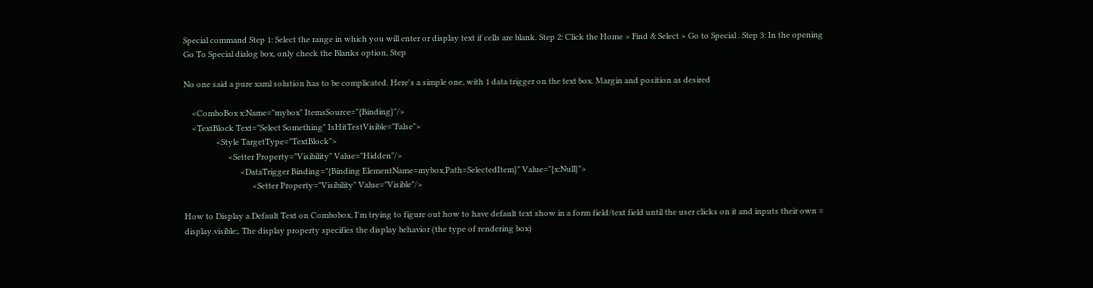Special command Step 1: Select the range in which you will enter or display text if cells are blank. Step 2: Click the Home > Find & Select > Go to Special . Step 3: In the opening Go To Special dialog box, only check the Blanks option, Step

No one said a pure xaml solution has to be complicated. Here's a simple one, with 1 data trigger on the text box. Margin and position as desired

    <ComboBox x:Name="mybox" ItemsSource="{Binding}"/>
    <TextBlock Text="Select Something" IsHitTestVisible="False">
                <Style TargetType="TextBlock">
                      <Setter Property="Visibility" Value="Hidden"/>
                            <DataTrigger Binding="{Binding ElementName=mybox,Path=SelectedItem}" Value="{x:Null}">
                                  <Setter Property="Visibility" Value="Visible"/>

How to Display a Default Text on Combobox, I'm trying to figure out how to have default text show in a form field/text field until the user clicks on it and inputs their own = display.visible;. The display property specifies the display behavior (the type of rendering box)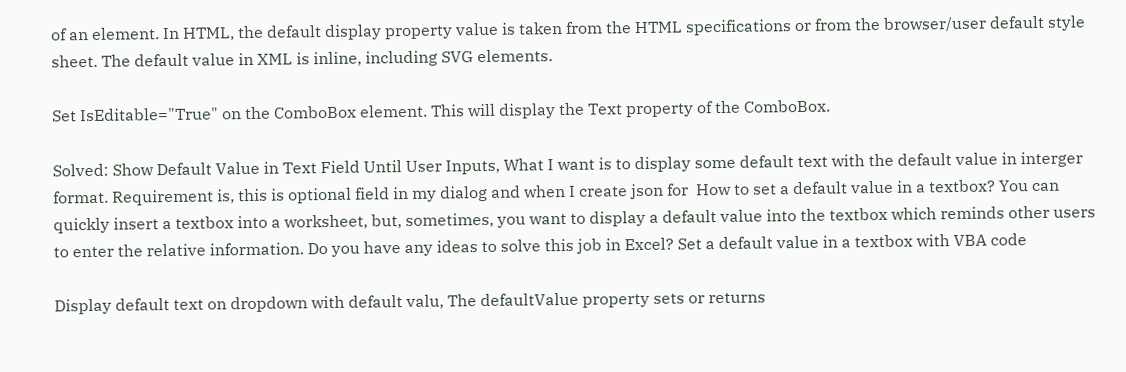of an element. In HTML, the default display property value is taken from the HTML specifications or from the browser/user default style sheet. The default value in XML is inline, including SVG elements.

Set IsEditable="True" on the ComboBox element. This will display the Text property of the ComboBox.

Solved: Show Default Value in Text Field Until User Inputs, What I want is to display some default text with the default value in interger format. Requirement is, this is optional field in my dialog and when I create json for  How to set a default value in a textbox? You can quickly insert a textbox into a worksheet, but, sometimes, you want to display a default value into the textbox which reminds other users to enter the relative information. Do you have any ideas to solve this job in Excel? Set a default value in a textbox with VBA code

Display default text on dropdown with default valu, The defaultValue property sets or returns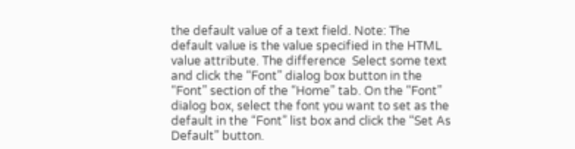the default value of a text field. Note: The default value is the value specified in the HTML value attribute. The difference  Select some text and click the “Font” dialog box button in the “Font” section of the “Home” tab. On the “Font” dialog box, select the font you want to set as the default in the “Font” list box and click the “Set As Default” button.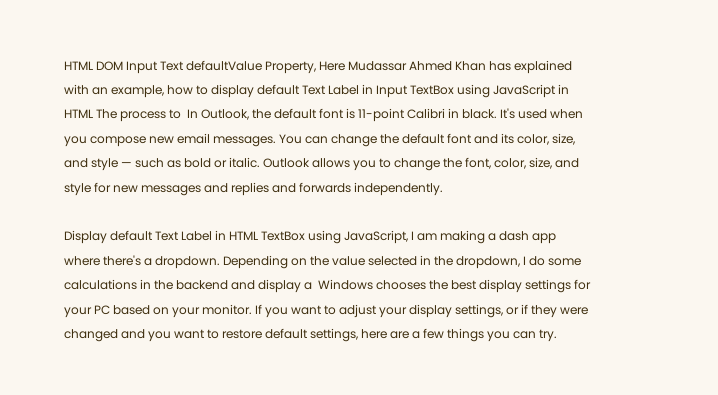HTML DOM Input Text defaultValue Property, Here Mudassar Ahmed Khan has explained with an example, how to display default Text Label in Input TextBox using JavaScript in HTML The process to  In Outlook, the default font is 11-point Calibri in black. It's used when you compose new email messages. You can change the default font and its color, size, and style — such as bold or italic. Outlook allows you to change the font, color, size, and style for new messages and replies and forwards independently.

Display default Text Label in HTML TextBox using JavaScript, I am making a dash app where there's a dropdown. Depending on the value selected in the dropdown, I do some calculations in the backend and display a  Windows chooses the best display settings for your PC based on your monitor. If you want to adjust your display settings, or if they were changed and you want to restore default settings, here are a few things you can try.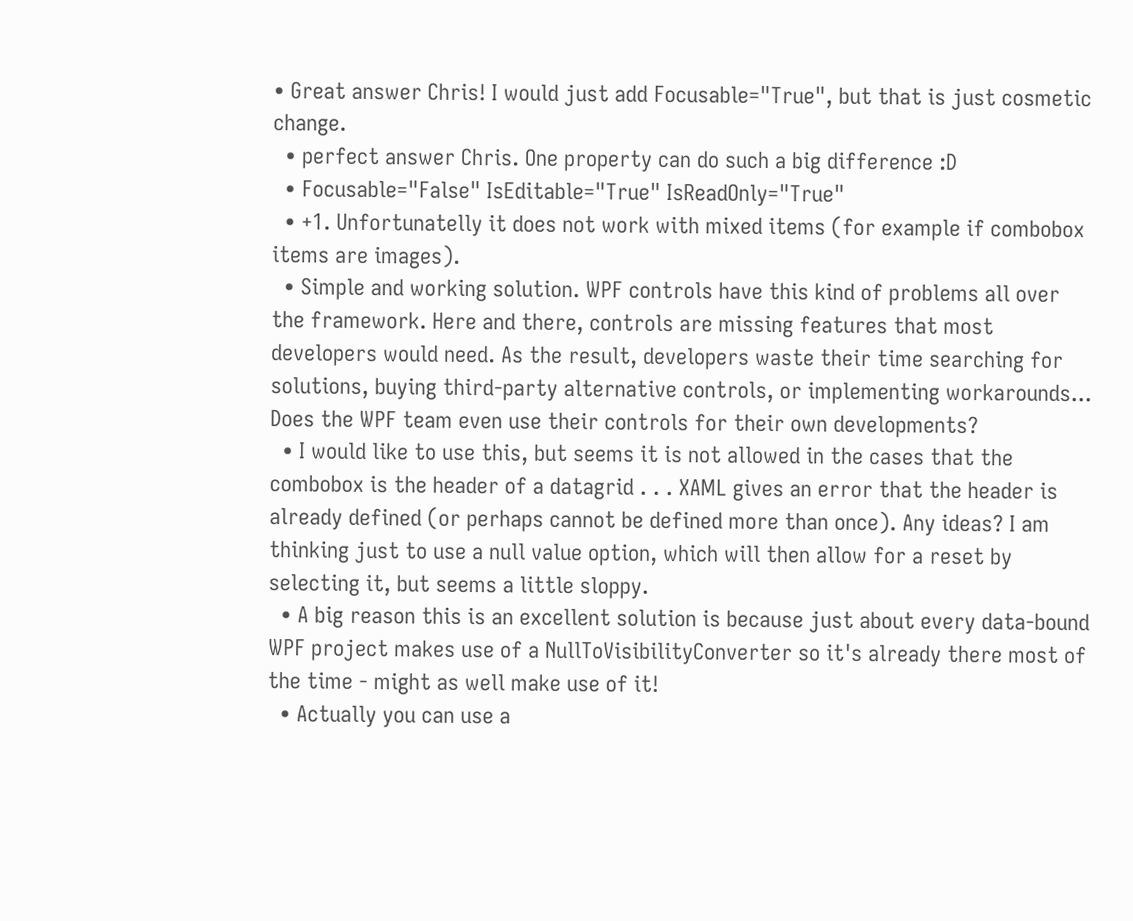• Great answer Chris! I would just add Focusable="True", but that is just cosmetic change.
  • perfect answer Chris. One property can do such a big difference :D
  • Focusable="False" IsEditable="True" IsReadOnly="True"
  • +1. Unfortunatelly it does not work with mixed items (for example if combobox items are images).
  • Simple and working solution. WPF controls have this kind of problems all over the framework. Here and there, controls are missing features that most developers would need. As the result, developers waste their time searching for solutions, buying third-party alternative controls, or implementing workarounds... Does the WPF team even use their controls for their own developments?
  • I would like to use this, but seems it is not allowed in the cases that the combobox is the header of a datagrid . . . XAML gives an error that the header is already defined (or perhaps cannot be defined more than once). Any ideas? I am thinking just to use a null value option, which will then allow for a reset by selecting it, but seems a little sloppy.
  • A big reason this is an excellent solution is because just about every data-bound WPF project makes use of a NullToVisibilityConverter so it's already there most of the time - might as well make use of it!
  • Actually you can use a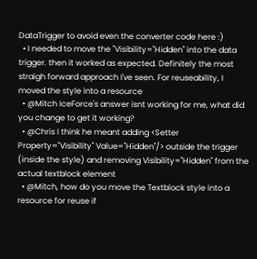DataTrigger to avoid even the converter code here :)
  • I needed to move the "Visibility="Hidden" into the data trigger. then it worked as expected. Definitely the most straigh forward approach I've seen. For reuseability, I moved the style into a resource
  • @Mitch IceForce's answer isnt working for me, what did you change to get it working?
  • @Chris I think he meant adding <Setter Property="Visibility" Value="Hidden"/> outside the trigger (inside the style) and removing Visibility="Hidden" from the actual textblock element
  • @Mitch, how do you move the Textblock style into a resource for reuse if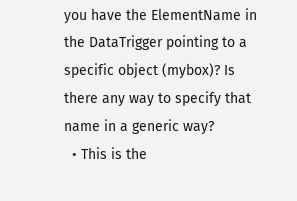you have the ElementName in the DataTrigger pointing to a specific object (mybox)? Is there any way to specify that name in a generic way?
  • This is the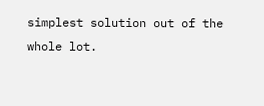simplest solution out of the whole lot.